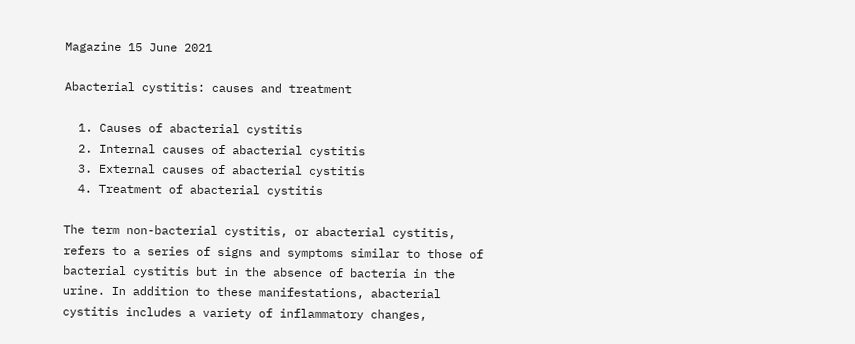Magazine 15 June 2021

Abacterial cystitis: causes and treatment

  1. Causes of abacterial cystitis
  2. Internal causes of abacterial cystitis
  3. External causes of abacterial cystitis
  4. Treatment of abacterial cystitis

The term non-bacterial cystitis, or abacterial cystitis, refers to a series of signs and symptoms similar to those of bacterial cystitis but in the absence of bacteria in the urine. In addition to these manifestations, abacterial cystitis includes a variety of inflammatory changes,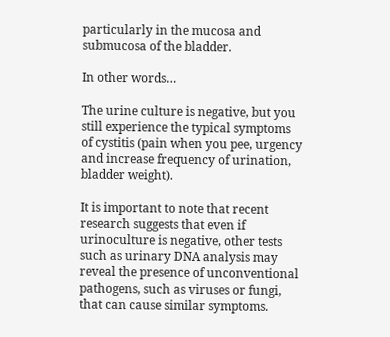particularly in the mucosa and submucosa of the bladder.

In other words…

The urine culture is negative, but you still experience the typical symptoms of cystitis (pain when you pee, urgency and increase frequency of urination, bladder weight).

It is important to note that recent research suggests that even if urinoculture is negative, other tests such as urinary DNA analysis may reveal the presence of unconventional pathogens, such as viruses or fungi, that can cause similar symptoms.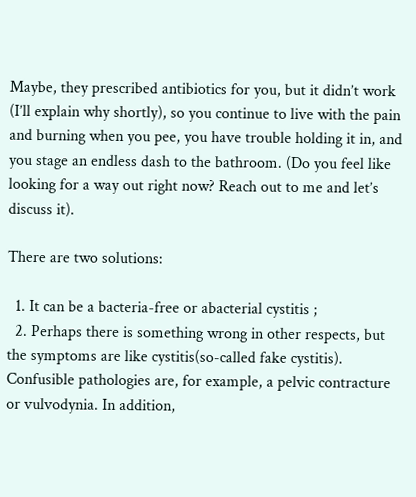Maybe, they prescribed antibiotics for you, but it didn’t work (I’ll explain why shortly), so you continue to live with the pain and burning when you pee, you have trouble holding it in, and you stage an endless dash to the bathroom. (Do you feel like looking for a way out right now? Reach out to me and let’s discuss it).

There are two solutions:

  1. It can be a bacteria-free or abacterial cystitis ;
  2. Perhaps there is something wrong in other respects, but the symptoms are like cystitis(so-called fake cystitis). Confusible pathologies are, for example, a pelvic contracture or vulvodynia. In addition,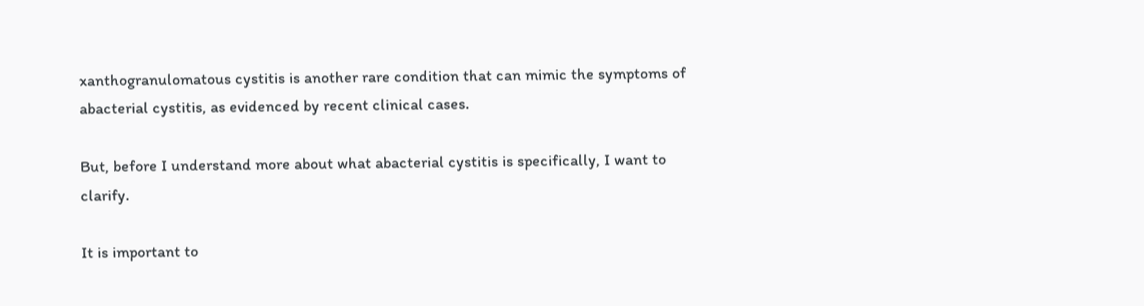xanthogranulomatous cystitis is another rare condition that can mimic the symptoms of abacterial cystitis, as evidenced by recent clinical cases.

But, before I understand more about what abacterial cystitis is specifically, I want to clarify.

It is important to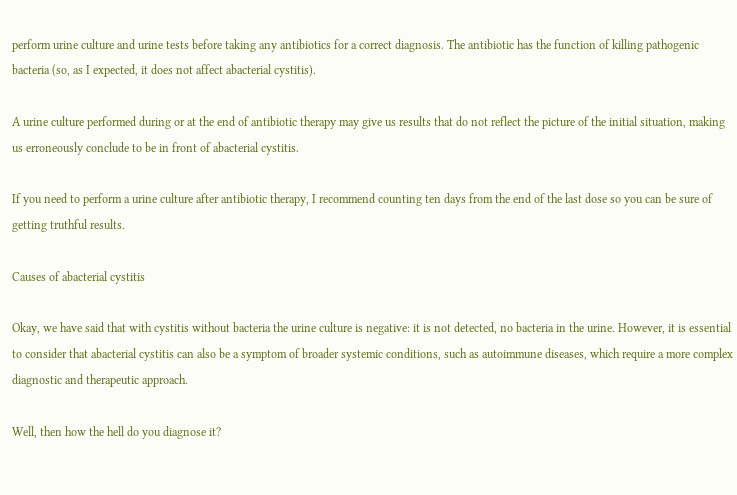perform urine culture and urine tests before taking any antibiotics for a correct diagnosis. The antibiotic has the function of killing pathogenic bacteria (so, as I expected, it does not affect abacterial cystitis).

A urine culture performed during or at the end of antibiotic therapy may give us results that do not reflect the picture of the initial situation, making us erroneously conclude to be in front of abacterial cystitis.

If you need to perform a urine culture after antibiotic therapy, I recommend counting ten days from the end of the last dose so you can be sure of getting truthful results.

Causes of abacterial cystitis

Okay, we have said that with cystitis without bacteria the urine culture is negative: it is not detected, no bacteria in the urine. However, it is essential to consider that abacterial cystitis can also be a symptom of broader systemic conditions, such as autoimmune diseases, which require a more complex diagnostic and therapeutic approach.

Well, then how the hell do you diagnose it?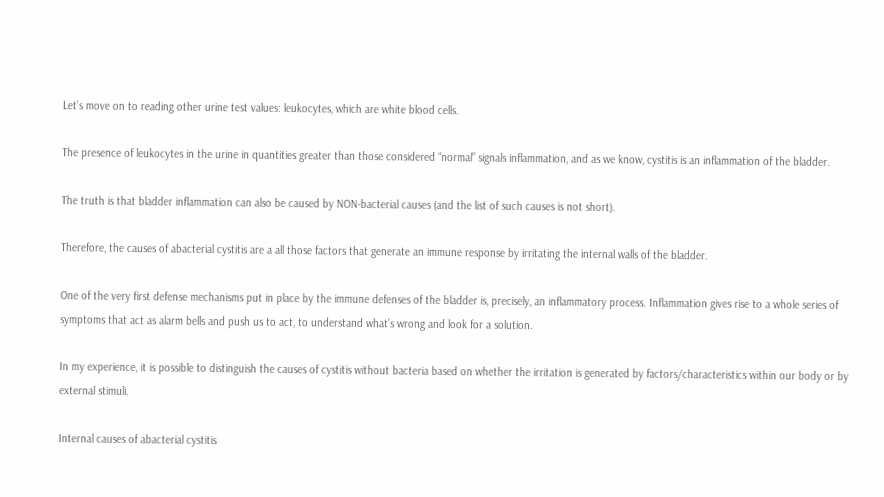Let’s move on to reading other urine test values: leukocytes, which are white blood cells.

The presence of leukocytes in the urine in quantities greater than those considered “normal” signals inflammation, and as we know, cystitis is an inflammation of the bladder.

The truth is that bladder inflammation can also be caused by NON-bacterial causes (and the list of such causes is not short).

Therefore, the causes of abacterial cystitis are a all those factors that generate an immune response by irritating the internal walls of the bladder.

One of the very first defense mechanisms put in place by the immune defenses of the bladder is, precisely, an inflammatory process. Inflammation gives rise to a whole series of symptoms that act as alarm bells and push us to act, to understand what’s wrong and look for a solution.

In my experience, it is possible to distinguish the causes of cystitis without bacteria based on whether the irritation is generated by factors/characteristics within our body or by external stimuli.

Internal causes of abacterial cystitis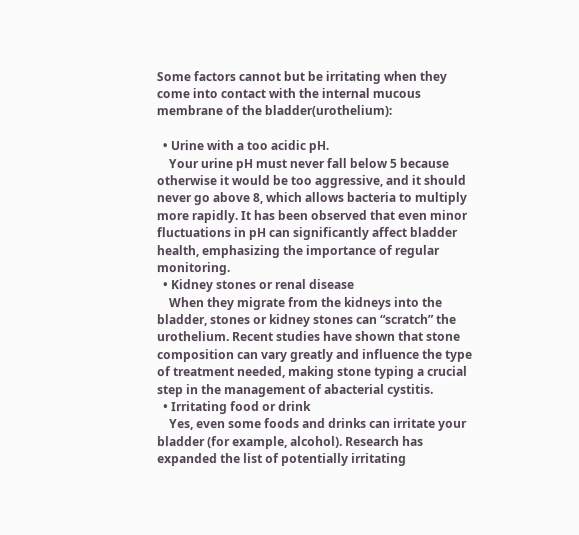Some factors cannot but be irritating when they come into contact with the internal mucous membrane of the bladder(urothelium):

  • Urine with a too acidic pH.
    Your urine pH must never fall below 5 because otherwise it would be too aggressive, and it should never go above 8, which allows bacteria to multiply more rapidly. It has been observed that even minor fluctuations in pH can significantly affect bladder health, emphasizing the importance of regular monitoring.
  • Kidney stones or renal disease
    When they migrate from the kidneys into the bladder, stones or kidney stones can “scratch” the urothelium. Recent studies have shown that stone composition can vary greatly and influence the type of treatment needed, making stone typing a crucial step in the management of abacterial cystitis.
  • Irritating food or drink
    Yes, even some foods and drinks can irritate your bladder (for example, alcohol). Research has expanded the list of potentially irritating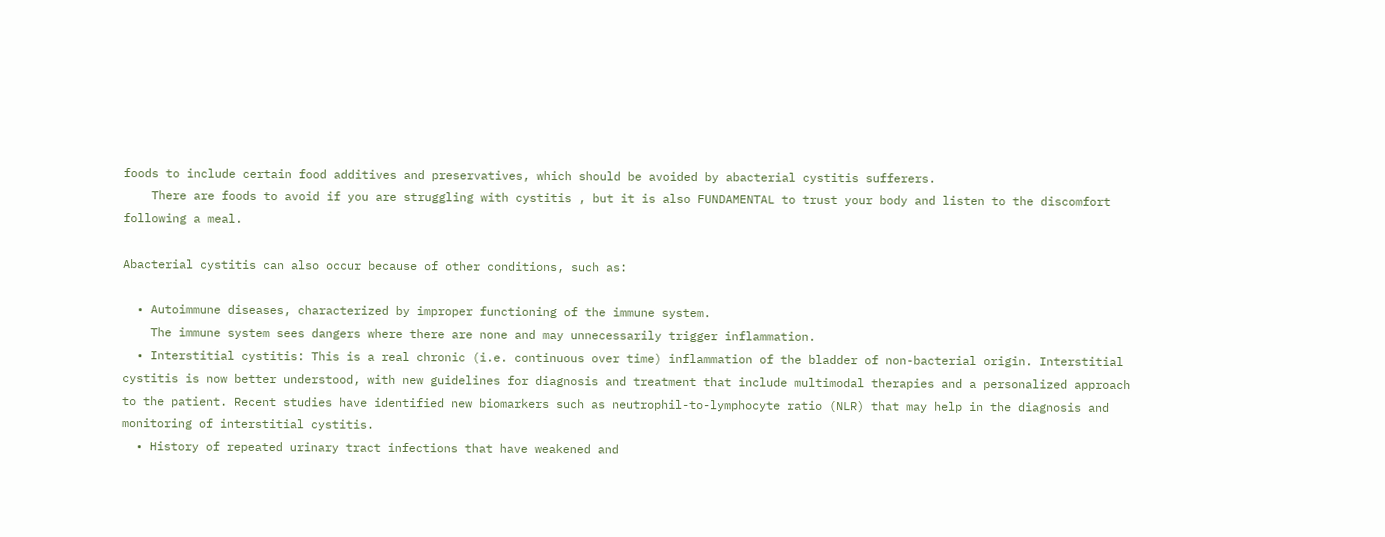foods to include certain food additives and preservatives, which should be avoided by abacterial cystitis sufferers.
    There are foods to avoid if you are struggling with cystitis , but it is also FUNDAMENTAL to trust your body and listen to the discomfort following a meal.

Abacterial cystitis can also occur because of other conditions, such as:

  • Autoimmune diseases, characterized by improper functioning of the immune system.
    The immune system sees dangers where there are none and may unnecessarily trigger inflammation.
  • Interstitial cystitis: This is a real chronic (i.e. continuous over time) inflammation of the bladder of non-bacterial origin. Interstitial cystitis is now better understood, with new guidelines for diagnosis and treatment that include multimodal therapies and a personalized approach to the patient. Recent studies have identified new biomarkers such as neutrophil-to-lymphocyte ratio (NLR) that may help in the diagnosis and monitoring of interstitial cystitis.
  • History of repeated urinary tract infections that have weakened and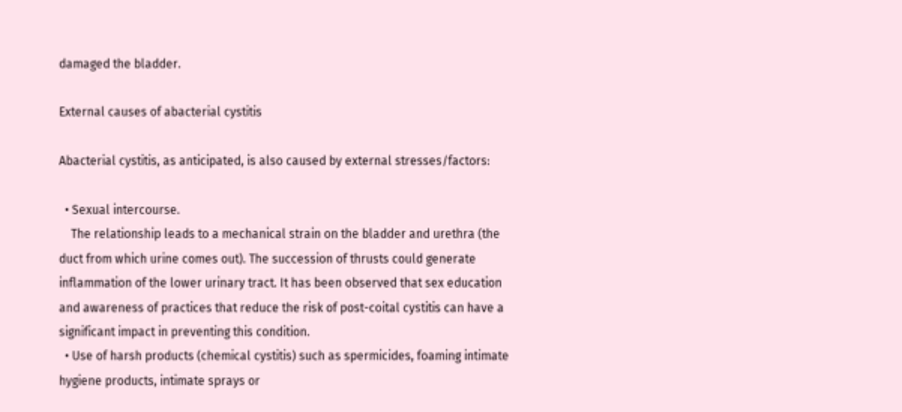damaged the bladder.

External causes of abacterial cystitis

Abacterial cystitis, as anticipated, is also caused by external stresses/factors:

  • Sexual intercourse.
    The relationship leads to a mechanical strain on the bladder and urethra (the duct from which urine comes out). The succession of thrusts could generate inflammation of the lower urinary tract. It has been observed that sex education and awareness of practices that reduce the risk of post-coital cystitis can have a significant impact in preventing this condition.
  • Use of harsh products (chemical cystitis) such as spermicides, foaming intimate hygiene products, intimate sprays or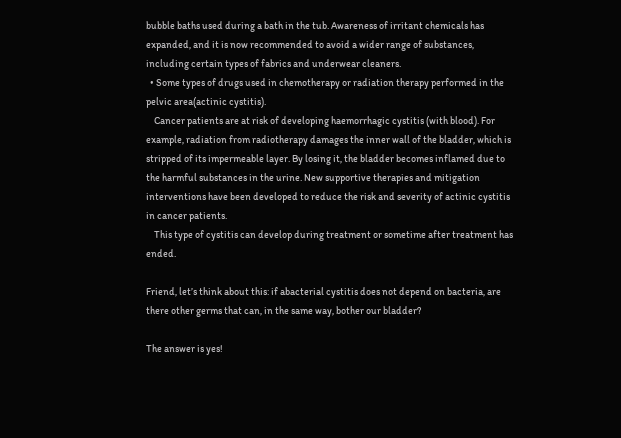bubble baths used during a bath in the tub. Awareness of irritant chemicals has expanded, and it is now recommended to avoid a wider range of substances, including certain types of fabrics and underwear cleaners.
  • Some types of drugs used in chemotherapy or radiation therapy performed in the pelvic area(actinic cystitis).
    Cancer patients are at risk of developing haemorrhagic cystitis (with blood). For example, radiation from radiotherapy damages the inner wall of the bladder, which is stripped of its impermeable layer. By losing it, the bladder becomes inflamed due to the harmful substances in the urine. New supportive therapies and mitigation interventions have been developed to reduce the risk and severity of actinic cystitis in cancer patients.
    This type of cystitis can develop during treatment or sometime after treatment has ended.

Friend, let’s think about this: if abacterial cystitis does not depend on bacteria, are there other germs that can, in the same way, bother our bladder?

The answer is yes!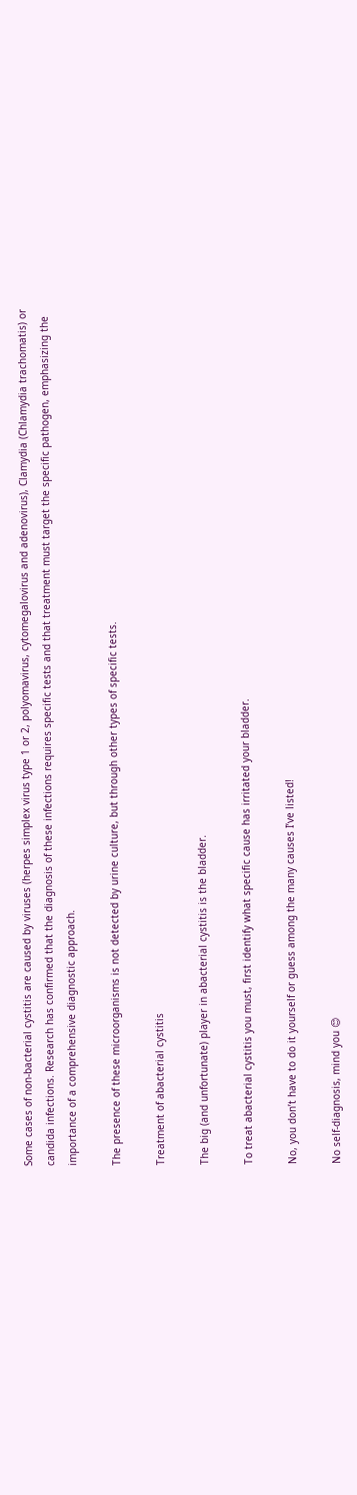Some cases of non-bacterial cystitis are caused by viruses (herpes simplex virus type 1 or 2, polyomavirus, cytomegalovirus and adenovirus), Clamydia (Chlamydia trachomatis) or candida infections. Research has confirmed that the diagnosis of these infections requires specific tests and that treatment must target the specific pathogen, emphasizing the importance of a comprehensive diagnostic approach.

The presence of these microorganisms is not detected by urine culture, but through other types of specific tests.

Treatment of abacterial cystitis

The big (and unfortunate) player in abacterial cystitis is the bladder.

To treat abacterial cystitis you must, first identify what specific cause has irritated your bladder.

No, you don’t have to do it yourself or guess among the many causes I’ve listed!

No self-diagnosis, mind you 😊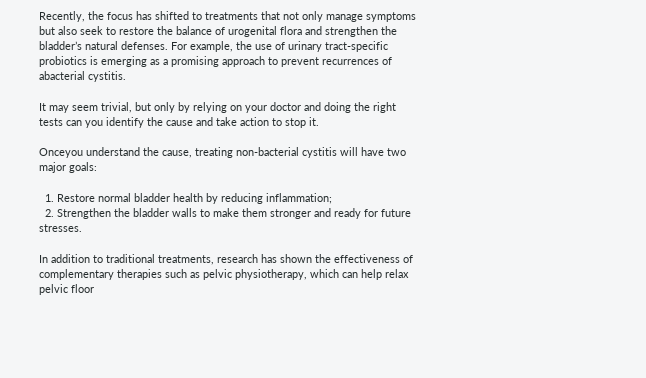Recently, the focus has shifted to treatments that not only manage symptoms but also seek to restore the balance of urogenital flora and strengthen the bladder’s natural defenses. For example, the use of urinary tract-specific probiotics is emerging as a promising approach to prevent recurrences of abacterial cystitis.

It may seem trivial, but only by relying on your doctor and doing the right tests can you identify the cause and take action to stop it.

Onceyou understand the cause, treating non-bacterial cystitis will have two major goals:

  1. Restore normal bladder health by reducing inflammation;
  2. Strengthen the bladder walls to make them stronger and ready for future stresses.

In addition to traditional treatments, research has shown the effectiveness of complementary therapies such as pelvic physiotherapy, which can help relax pelvic floor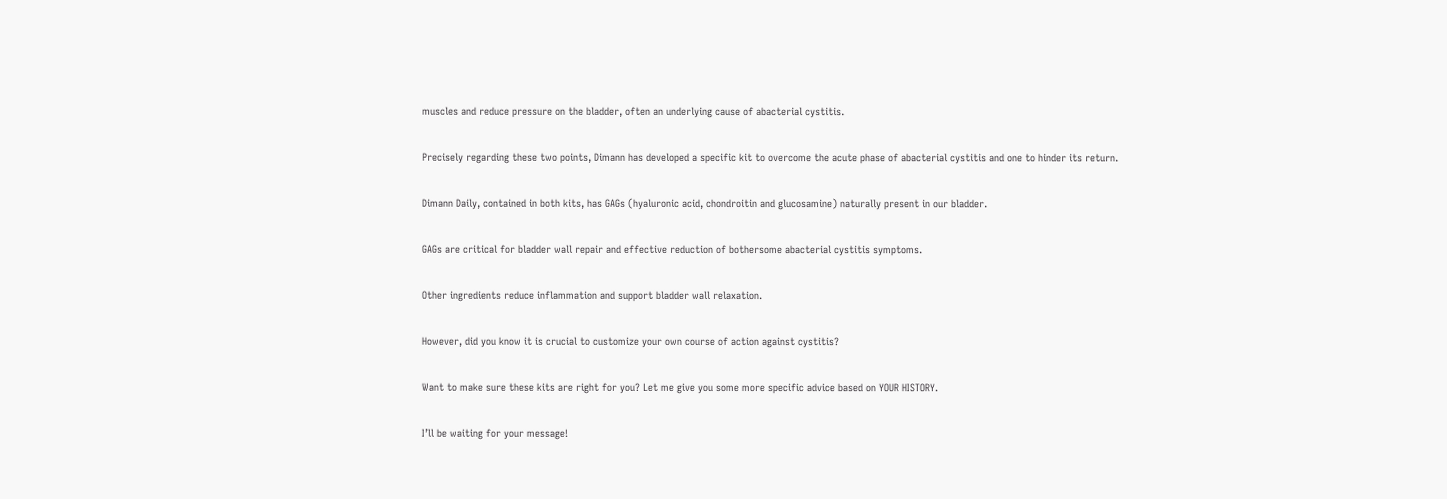muscles and reduce pressure on the bladder, often an underlying cause of abacterial cystitis.

Precisely regarding these two points, Dimann has developed a specific kit to overcome the acute phase of abacterial cystitis and one to hinder its return.

Dimann Daily, contained in both kits, has GAGs (hyaluronic acid, chondroitin and glucosamine) naturally present in our bladder.

GAGs are critical for bladder wall repair and effective reduction of bothersome abacterial cystitis symptoms.

Other ingredients reduce inflammation and support bladder wall relaxation.

However, did you know it is crucial to customize your own course of action against cystitis?

Want to make sure these kits are right for you? Let me give you some more specific advice based on YOUR HISTORY.

I’ll be waiting for your message!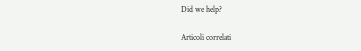Did we help?

Articoli correlati